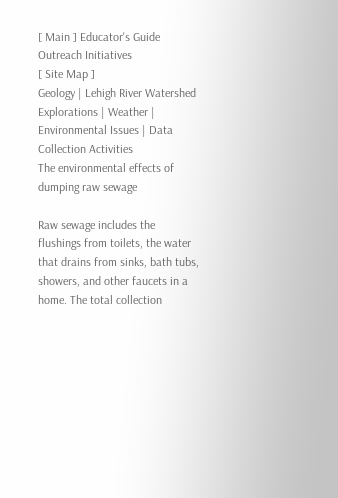[ Main ] Educator's Guide
Outreach Initiatives
[ Site Map ]
Geology | Lehigh River Watershed Explorations | Weather | Environmental Issues | Data Collection Activities
The environmental effects of dumping raw sewage

Raw sewage includes the flushings from toilets, the water that drains from sinks, bath tubs, showers, and other faucets in a home. The total collection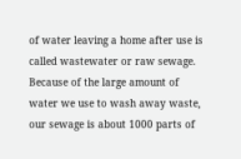of water leaving a home after use is called wastewater or raw sewage. Because of the large amount of water we use to wash away waste, our sewage is about 1000 parts of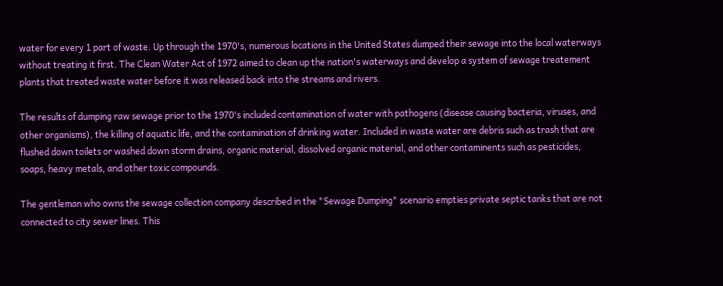water for every 1 part of waste. Up through the 1970's, numerous locations in the United States dumped their sewage into the local waterways without treating it first. The Clean Water Act of 1972 aimed to clean up the nation's waterways and develop a system of sewage treatement plants that treated waste water before it was released back into the streams and rivers.

The results of dumping raw sewage prior to the 1970's included contamination of water with pathogens (disease causing bacteria, viruses, and other organisms), the killing of aquatic life, and the contamination of drinking water. Included in waste water are debris such as trash that are flushed down toilets or washed down storm drains, organic material, dissolved organic material, and other contaminents such as pesticides, soaps, heavy metals, and other toxic compounds.

The gentleman who owns the sewage collection company described in the "Sewage Dumping" scenario empties private septic tanks that are not connected to city sewer lines. This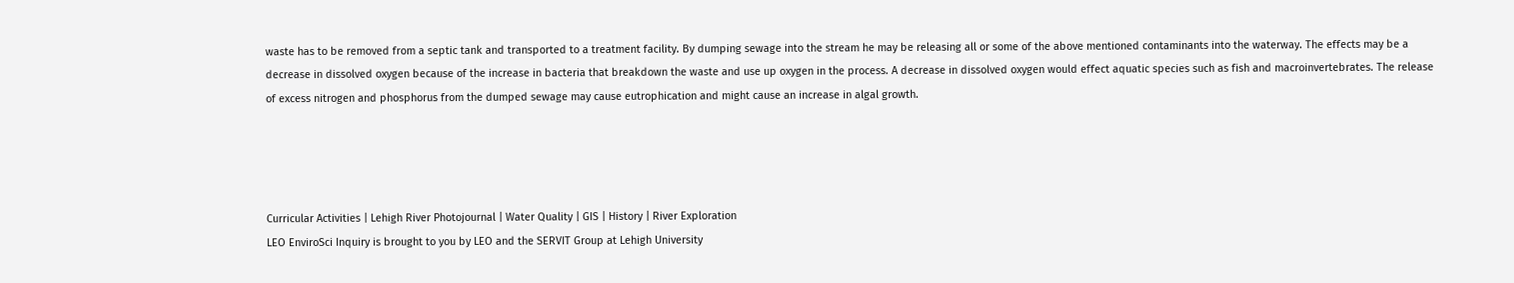waste has to be removed from a septic tank and transported to a treatment facility. By dumping sewage into the stream he may be releasing all or some of the above mentioned contaminants into the waterway. The effects may be a decrease in dissolved oxygen because of the increase in bacteria that breakdown the waste and use up oxygen in the process. A decrease in dissolved oxygen would effect aquatic species such as fish and macroinvertebrates. The release of excess nitrogen and phosphorus from the dumped sewage may cause eutrophication and might cause an increase in algal growth.




Curricular Activities | Lehigh River Photojournal | Water Quality | GIS | History | River Exploration
LEO EnviroSci Inquiry is brought to you by LEO and the SERVIT Group at Lehigh University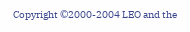Copyright ©2000-2004 LEO and the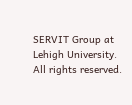SERVIT Group at Lehigh University. All rights reserved.